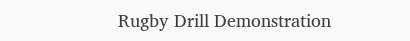Rugby Drill Demonstration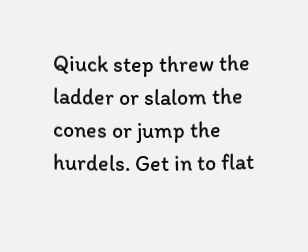Qiuck step threw the ladder or slalom the cones or jump the hurdels. Get in to flat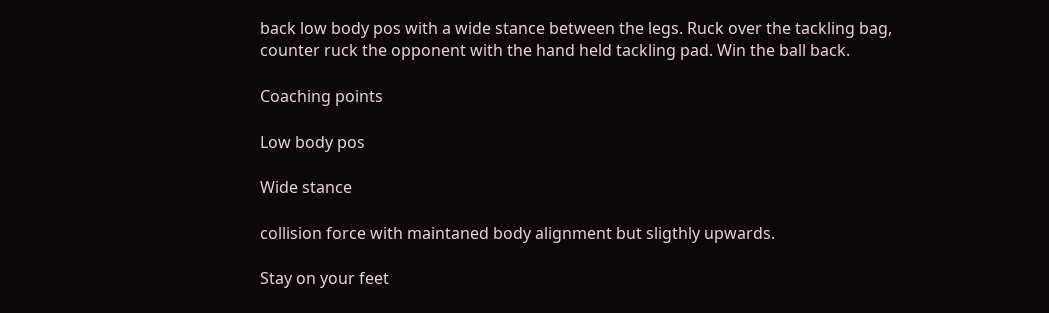back low body pos with a wide stance between the legs. Ruck over the tackling bag, counter ruck the opponent with the hand held tackling pad. Win the ball back.

Coaching points

Low body pos

Wide stance

collision force with maintaned body alignment but sligthly upwards.

Stay on your feet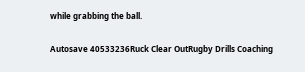while grabbing the ball.

Autosave 40533236Ruck Clear OutRugby Drills Coaching